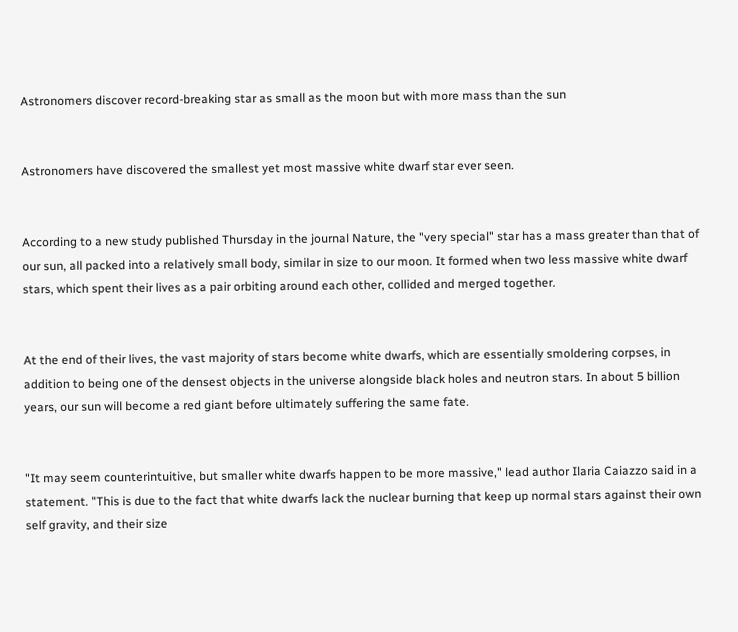Astronomers discover record-breaking star as small as the moon but with more mass than the sun


Astronomers have discovered the smallest yet most massive white dwarf star ever seen.


According to a new study published Thursday in the journal Nature, the "very special" star has a mass greater than that of our sun, all packed into a relatively small body, similar in size to our moon. It formed when two less massive white dwarf stars, which spent their lives as a pair orbiting around each other, collided and merged together.


At the end of their lives, the vast majority of stars become white dwarfs, which are essentially smoldering corpses, in addition to being one of the densest objects in the universe alongside black holes and neutron stars. In about 5 billion years, our sun will become a red giant before ultimately suffering the same fate.


"It may seem counterintuitive, but smaller white dwarfs happen to be more massive," lead author Ilaria Caiazzo said in a statement. "This is due to the fact that white dwarfs lack the nuclear burning that keep up normal stars against their own self gravity, and their size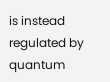is instead regulated by quantum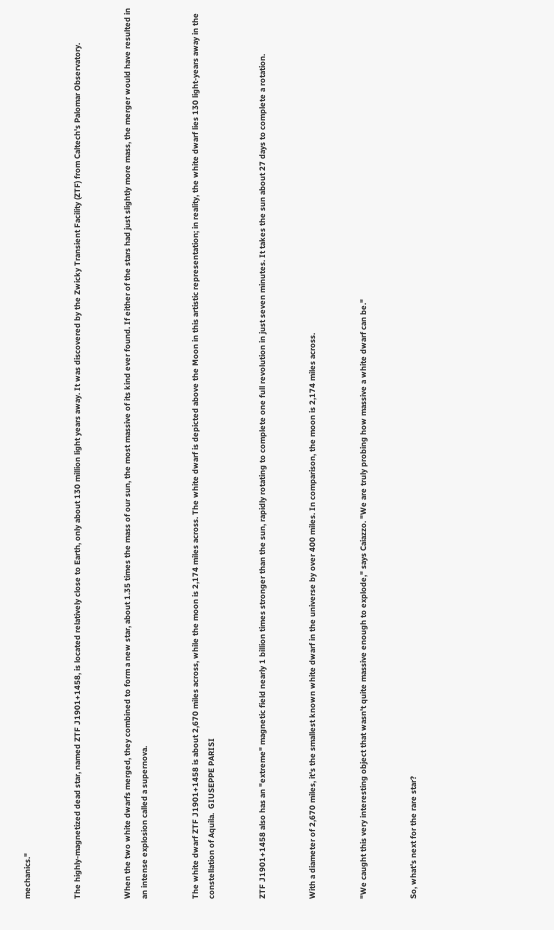mechanics."


The highly-magnetized dead star, named ZTF J1901+1458, is located relatively close to Earth, only about 130 million light years away. It was discovered by the Zwicky Transient Facility (ZTF) from Caltech's Palomar Observatory.


When the two white dwarfs merged, they combined to form a new star, about 1.35 times the mass of our sun, the most massive of its kind ever found. If either of the stars had just slightly more mass, the merger would have resulted in an intense explosion called a supernova.


The white dwarf ZTF J1901+1458 is about 2,670 miles across, while the moon is 2,174 miles across. The white dwarf is depicted above the Moon in this artistic representation; in reality, the white dwarf lies 130 light-years away in the constellation of Aquila.  GIUSEPPE PARISI


ZTF J1901+1458 also has an "extreme" magnetic field nearly 1 billion times stronger than the sun, rapidly rotating to complete one full revolution in just seven minutes. It takes the sun about 27 days to complete a rotation.


With a diameter of 2,670 miles, it's the smallest known white dwarf in the universe by over 400 miles. In comparison, the moon is 2,174 miles across.


"We caught this very interesting object that wasn't quite massive enough to explode," says Caiazzo. "We are truly probing how massive a white dwarf can be."


So, what's next for the rare star?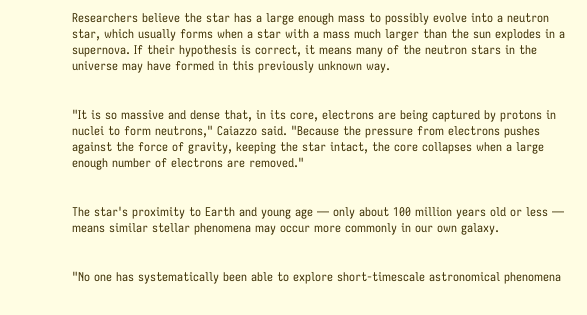Researchers believe the star has a large enough mass to possibly evolve into a neutron star, which usually forms when a star with a mass much larger than the sun explodes in a supernova. If their hypothesis is correct, it means many of the neutron stars in the universe may have formed in this previously unknown way.


"It is so massive and dense that, in its core, electrons are being captured by protons in nuclei to form neutrons," Caiazzo said. "Because the pressure from electrons pushes against the force of gravity, keeping the star intact, the core collapses when a large enough number of electrons are removed."


The star's proximity to Earth and young age — only about 100 million years old or less — means similar stellar phenomena may occur more commonly in our own galaxy.


"No one has systematically been able to explore short-timescale astronomical phenomena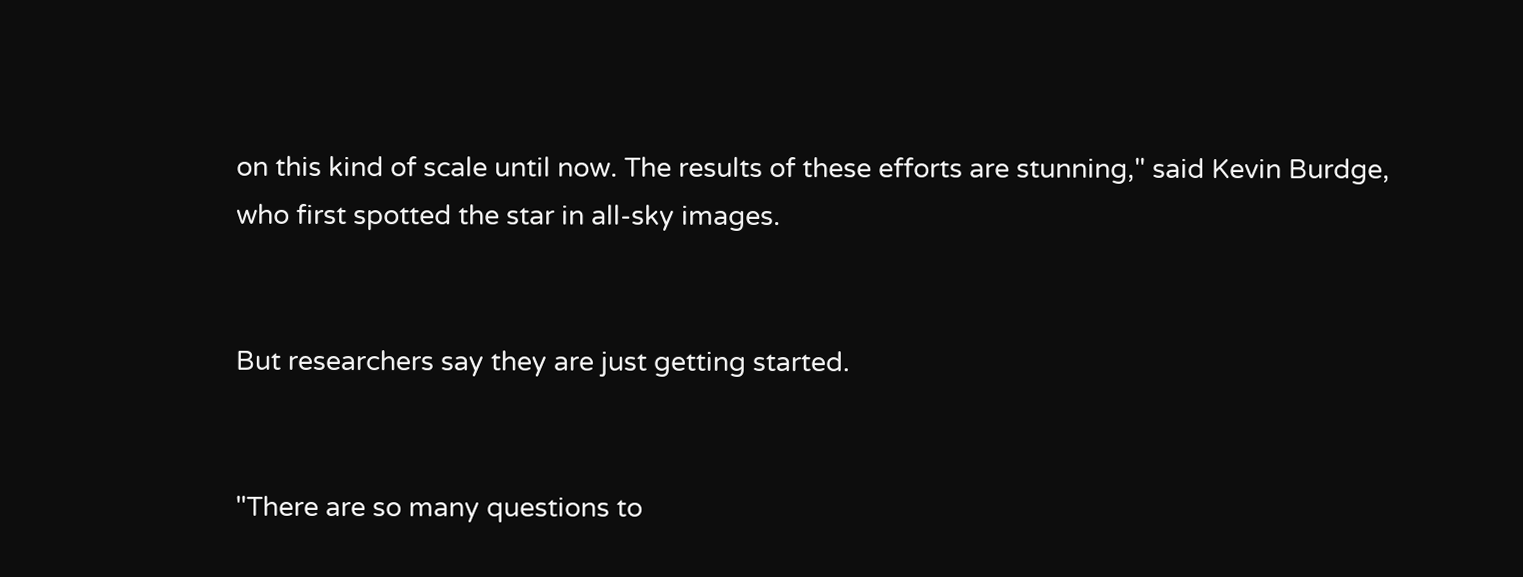on this kind of scale until now. The results of these efforts are stunning," said Kevin Burdge, who first spotted the star in all-sky images.


But researchers say they are just getting started.


"There are so many questions to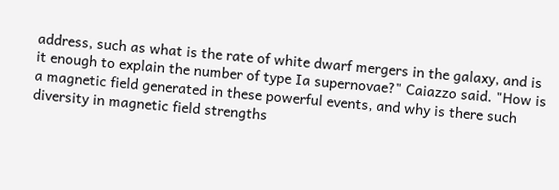address, such as what is the rate of white dwarf mergers in the galaxy, and is it enough to explain the number of type Ia supernovae?" Caiazzo said. "How is a magnetic field generated in these powerful events, and why is there such diversity in magnetic field strengths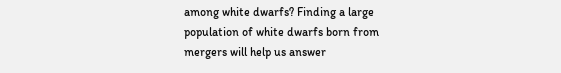among white dwarfs? Finding a large population of white dwarfs born from mergers will help us answer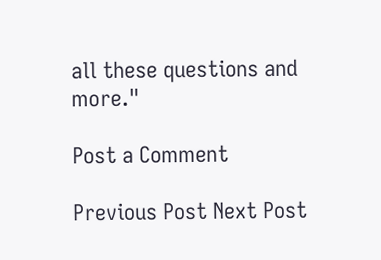all these questions and more."

Post a Comment

Previous Post Next Post